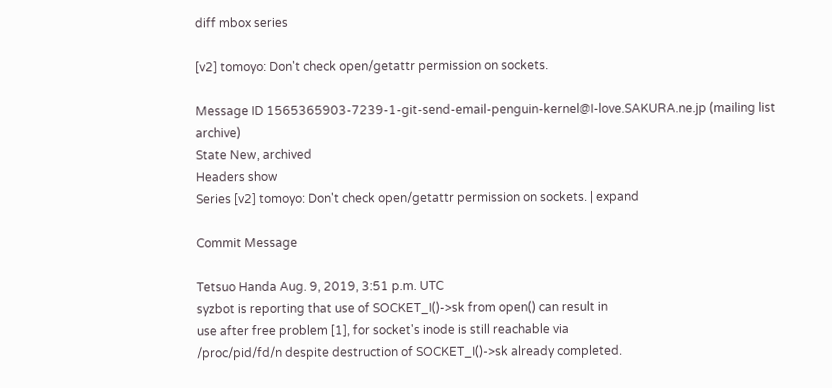diff mbox series

[v2] tomoyo: Don't check open/getattr permission on sockets.

Message ID 1565365903-7239-1-git-send-email-penguin-kernel@I-love.SAKURA.ne.jp (mailing list archive)
State New, archived
Headers show
Series [v2] tomoyo: Don't check open/getattr permission on sockets. | expand

Commit Message

Tetsuo Handa Aug. 9, 2019, 3:51 p.m. UTC
syzbot is reporting that use of SOCKET_I()->sk from open() can result in
use after free problem [1], for socket's inode is still reachable via
/proc/pid/fd/n despite destruction of SOCKET_I()->sk already completed.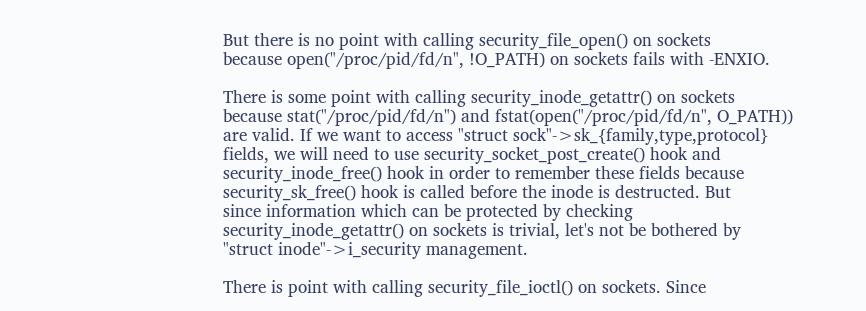But there is no point with calling security_file_open() on sockets
because open("/proc/pid/fd/n", !O_PATH) on sockets fails with -ENXIO.

There is some point with calling security_inode_getattr() on sockets
because stat("/proc/pid/fd/n") and fstat(open("/proc/pid/fd/n", O_PATH))
are valid. If we want to access "struct sock"->sk_{family,type,protocol}
fields, we will need to use security_socket_post_create() hook and
security_inode_free() hook in order to remember these fields because
security_sk_free() hook is called before the inode is destructed. But
since information which can be protected by checking
security_inode_getattr() on sockets is trivial, let's not be bothered by
"struct inode"->i_security management.

There is point with calling security_file_ioctl() on sockets. Since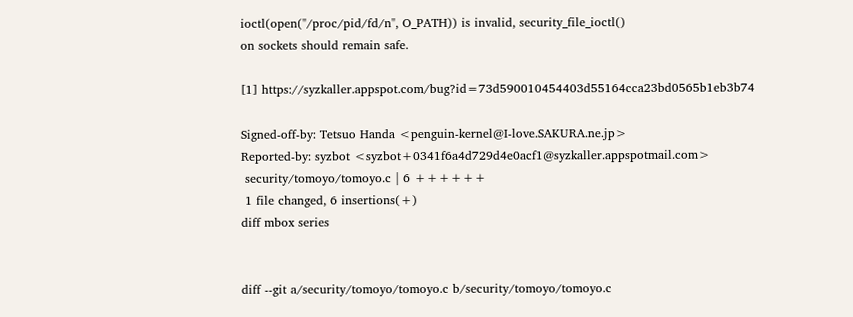ioctl(open("/proc/pid/fd/n", O_PATH)) is invalid, security_file_ioctl()
on sockets should remain safe.

[1] https://syzkaller.appspot.com/bug?id=73d590010454403d55164cca23bd0565b1eb3b74

Signed-off-by: Tetsuo Handa <penguin-kernel@I-love.SAKURA.ne.jp>
Reported-by: syzbot <syzbot+0341f6a4d729d4e0acf1@syzkaller.appspotmail.com>
 security/tomoyo/tomoyo.c | 6 ++++++
 1 file changed, 6 insertions(+)
diff mbox series


diff --git a/security/tomoyo/tomoyo.c b/security/tomoyo/tomoyo.c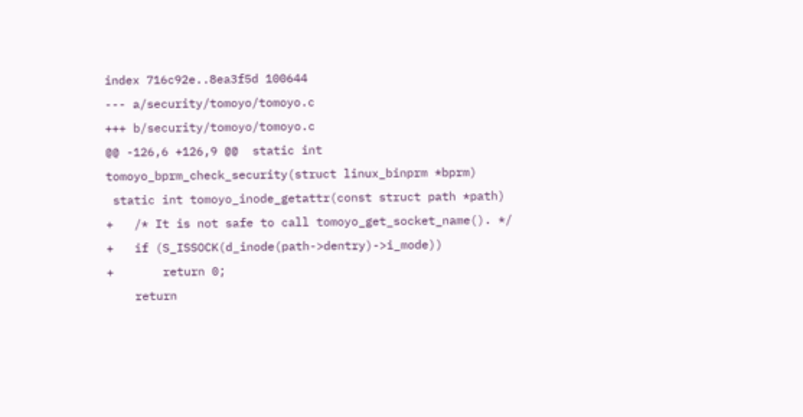index 716c92e..8ea3f5d 100644
--- a/security/tomoyo/tomoyo.c
+++ b/security/tomoyo/tomoyo.c
@@ -126,6 +126,9 @@  static int tomoyo_bprm_check_security(struct linux_binprm *bprm)
 static int tomoyo_inode_getattr(const struct path *path)
+   /* It is not safe to call tomoyo_get_socket_name(). */
+   if (S_ISSOCK(d_inode(path->dentry)->i_mode))
+       return 0;
    return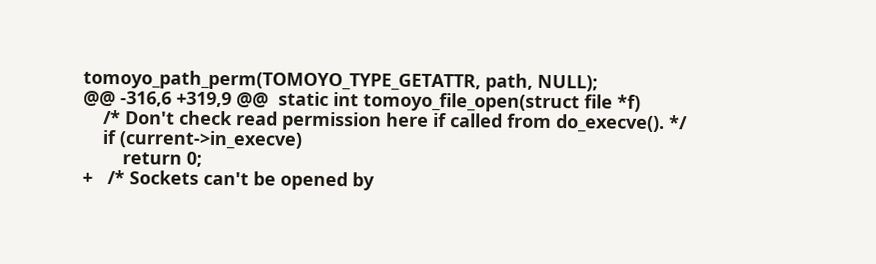tomoyo_path_perm(TOMOYO_TYPE_GETATTR, path, NULL);
@@ -316,6 +319,9 @@  static int tomoyo_file_open(struct file *f)
    /* Don't check read permission here if called from do_execve(). */
    if (current->in_execve)
        return 0;
+   /* Sockets can't be opened by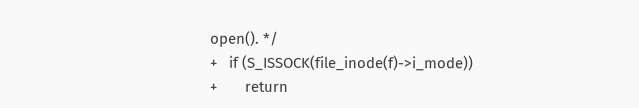open(). */
+   if (S_ISSOCK(file_inode(f)->i_mode))
+       return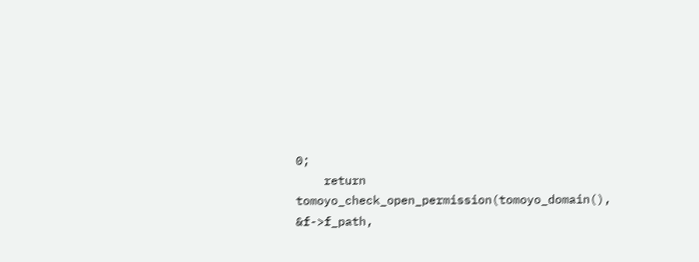0;
    return tomoyo_check_open_permission(tomoyo_domain(), &f->f_path,